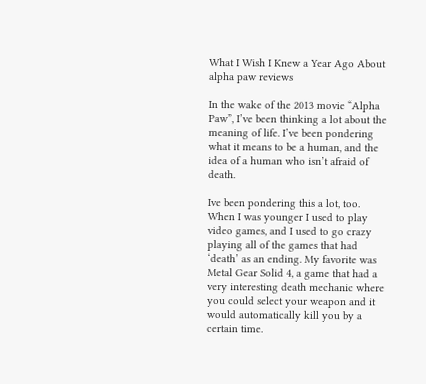What I Wish I Knew a Year Ago About alpha paw reviews

In the wake of the 2013 movie “Alpha Paw”, I’ve been thinking a lot about the meaning of life. I’ve been pondering what it means to be a human, and the idea of a human who isn’t afraid of death.

Ive been pondering this a lot, too. When I was younger I used to play video games, and I used to go crazy playing all of the games that had ‘death’ as an ending. My favorite was Metal Gear Solid 4, a game that had a very interesting death mechanic where you could select your weapon and it would automatically kill you by a certain time.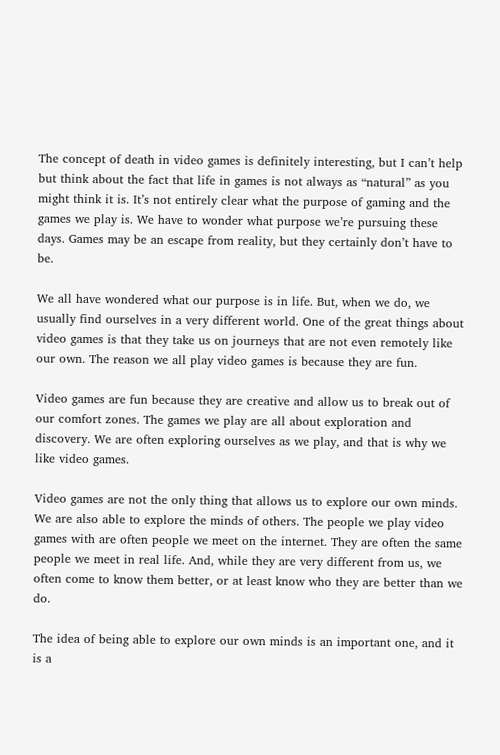The concept of death in video games is definitely interesting, but I can’t help but think about the fact that life in games is not always as “natural” as you might think it is. It’s not entirely clear what the purpose of gaming and the games we play is. We have to wonder what purpose we’re pursuing these days. Games may be an escape from reality, but they certainly don’t have to be.

We all have wondered what our purpose is in life. But, when we do, we usually find ourselves in a very different world. One of the great things about video games is that they take us on journeys that are not even remotely like our own. The reason we all play video games is because they are fun.

Video games are fun because they are creative and allow us to break out of our comfort zones. The games we play are all about exploration and discovery. We are often exploring ourselves as we play, and that is why we like video games.

Video games are not the only thing that allows us to explore our own minds. We are also able to explore the minds of others. The people we play video games with are often people we meet on the internet. They are often the same people we meet in real life. And, while they are very different from us, we often come to know them better, or at least know who they are better than we do.

The idea of being able to explore our own minds is an important one, and it is a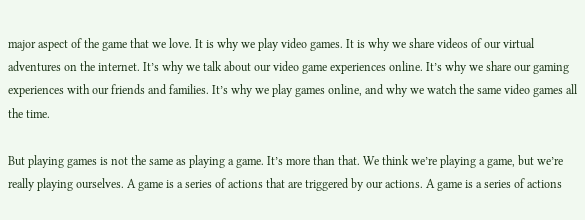major aspect of the game that we love. It is why we play video games. It is why we share videos of our virtual adventures on the internet. It’s why we talk about our video game experiences online. It’s why we share our gaming experiences with our friends and families. It’s why we play games online, and why we watch the same video games all the time.

But playing games is not the same as playing a game. It’s more than that. We think we’re playing a game, but we’re really playing ourselves. A game is a series of actions that are triggered by our actions. A game is a series of actions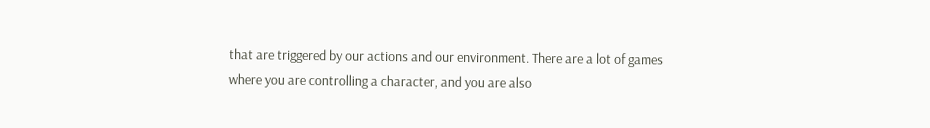that are triggered by our actions and our environment. There are a lot of games where you are controlling a character, and you are also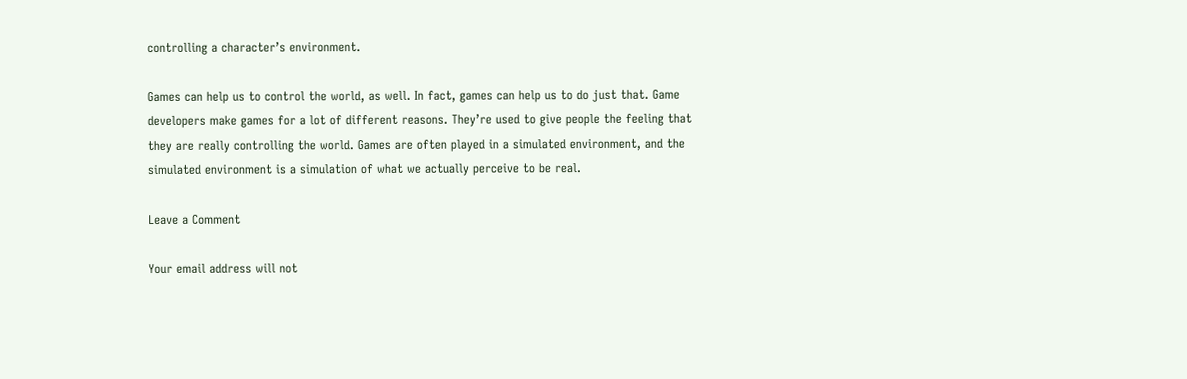controlling a character’s environment.

Games can help us to control the world, as well. In fact, games can help us to do just that. Game developers make games for a lot of different reasons. They’re used to give people the feeling that they are really controlling the world. Games are often played in a simulated environment, and the simulated environment is a simulation of what we actually perceive to be real.

Leave a Comment

Your email address will not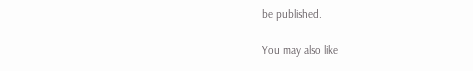be published.

You may also like